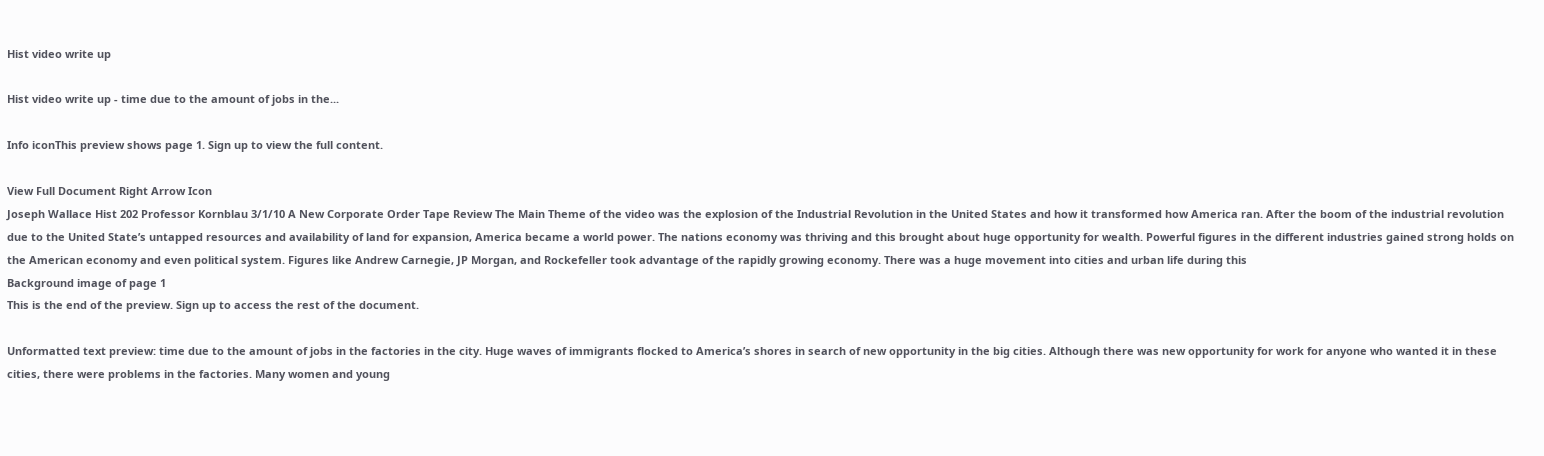Hist video write up

Hist video write up - time due to the amount of jobs in the...

Info iconThis preview shows page 1. Sign up to view the full content.

View Full Document Right Arrow Icon
Joseph Wallace Hist 202 Professor Kornblau 3/1/10 A New Corporate Order Tape Review The Main Theme of the video was the explosion of the Industrial Revolution in the United States and how it transformed how America ran. After the boom of the industrial revolution due to the United State’s untapped resources and availability of land for expansion, America became a world power. The nations economy was thriving and this brought about huge opportunity for wealth. Powerful figures in the different industries gained strong holds on the American economy and even political system. Figures like Andrew Carnegie, JP Morgan, and Rockefeller took advantage of the rapidly growing economy. There was a huge movement into cities and urban life during this
Background image of page 1
This is the end of the preview. Sign up to access the rest of the document.

Unformatted text preview: time due to the amount of jobs in the factories in the city. Huge waves of immigrants flocked to America’s shores in search of new opportunity in the big cities. Although there was new opportunity for work for anyone who wanted it in these cities, there were problems in the factories. Many women and young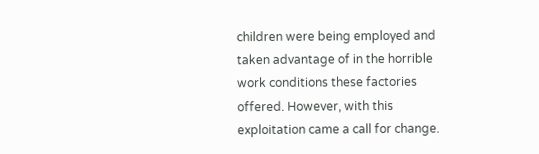children were being employed and taken advantage of in the horrible work conditions these factories offered. However, with this exploitation came a call for change.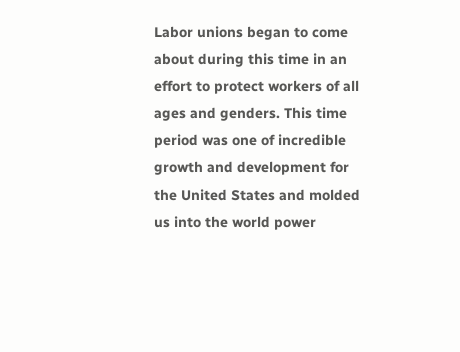Labor unions began to come about during this time in an effort to protect workers of all ages and genders. This time period was one of incredible growth and development for the United States and molded us into the world power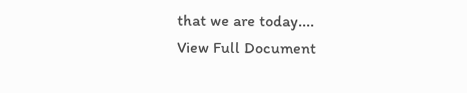that we are today....
View Full Document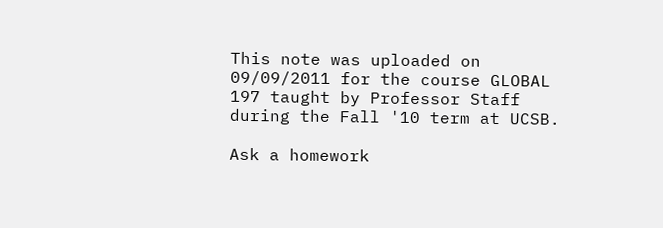This note was uploaded on 09/09/2011 for the course GLOBAL 197 taught by Professor Staff during the Fall '10 term at UCSB.

Ask a homework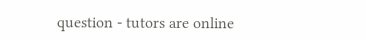question - tutors are online